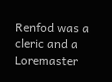Renfod was a cleric and a Loremaster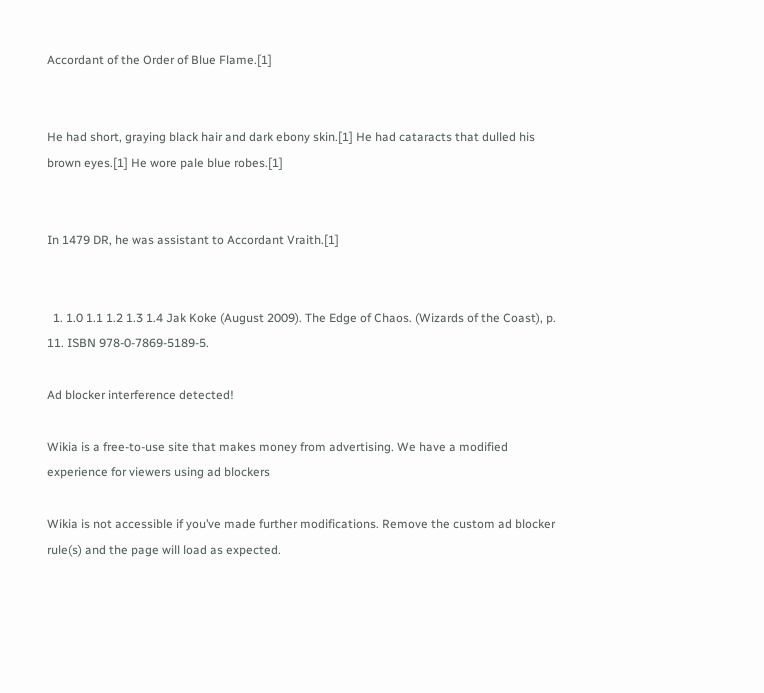Accordant of the Order of Blue Flame.[1]


He had short, graying black hair and dark ebony skin.[1] He had cataracts that dulled his brown eyes.[1] He wore pale blue robes.[1]


In 1479 DR, he was assistant to Accordant Vraith.[1]


  1. 1.0 1.1 1.2 1.3 1.4 Jak Koke (August 2009). The Edge of Chaos. (Wizards of the Coast), p. 11. ISBN 978-0-7869-5189-5.

Ad blocker interference detected!

Wikia is a free-to-use site that makes money from advertising. We have a modified experience for viewers using ad blockers

Wikia is not accessible if you’ve made further modifications. Remove the custom ad blocker rule(s) and the page will load as expected.